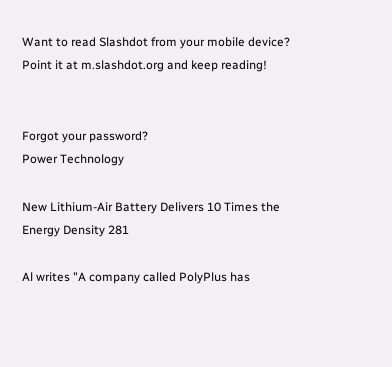Want to read Slashdot from your mobile device? Point it at m.slashdot.org and keep reading!


Forgot your password?
Power Technology

New Lithium-Air Battery Delivers 10 Times the Energy Density 281

Al writes "A company called PolyPlus has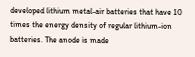developed lithium metal-air batteries that have 10 times the energy density of regular lithium-ion batteries. The anode is made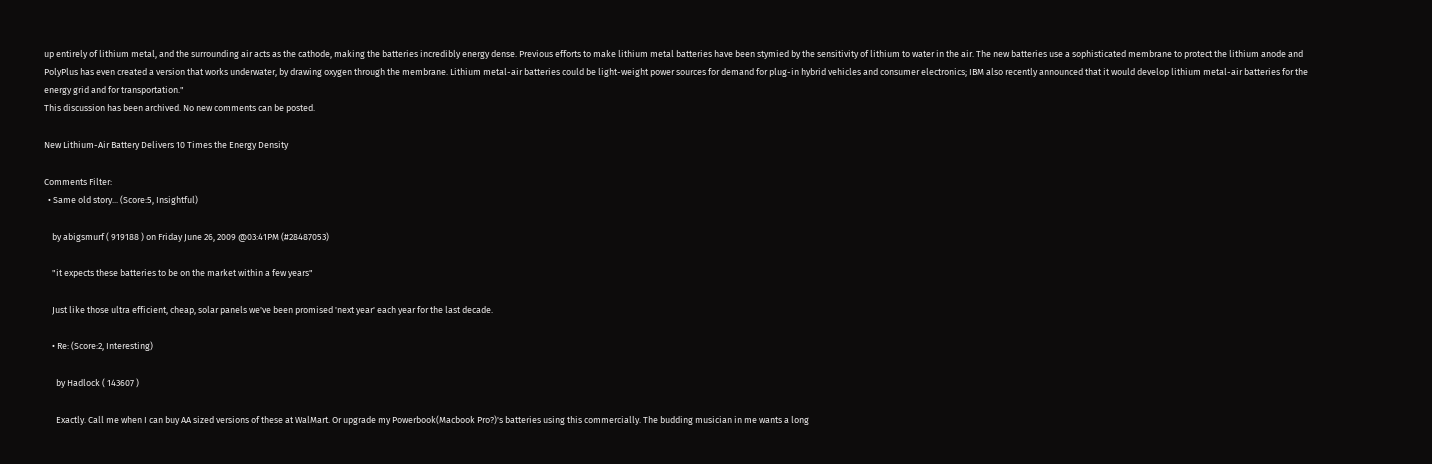up entirely of lithium metal, and the surrounding air acts as the cathode, making the batteries incredibly energy dense. Previous efforts to make lithium metal batteries have been stymied by the sensitivity of lithium to water in the air. The new batteries use a sophisticated membrane to protect the lithium anode and PolyPlus has even created a version that works underwater, by drawing oxygen through the membrane. Lithium metal-air batteries could be light-weight power sources for demand for plug-in hybrid vehicles and consumer electronics; IBM also recently announced that it would develop lithium metal-air batteries for the energy grid and for transportation."
This discussion has been archived. No new comments can be posted.

New Lithium-Air Battery Delivers 10 Times the Energy Density

Comments Filter:
  • Same old story... (Score:5, Insightful)

    by abigsmurf ( 919188 ) on Friday June 26, 2009 @03:41PM (#28487053)

    "it expects these batteries to be on the market within a few years"

    Just like those ultra efficient, cheap, solar panels we've been promised 'next year' each year for the last decade.

    • Re: (Score:2, Interesting)

      by Hadlock ( 143607 )

      Exactly. Call me when I can buy AA sized versions of these at WalMart. Or upgrade my Powerbook(Macbook Pro?)'s batteries using this commercially. The budding musician in me wants a long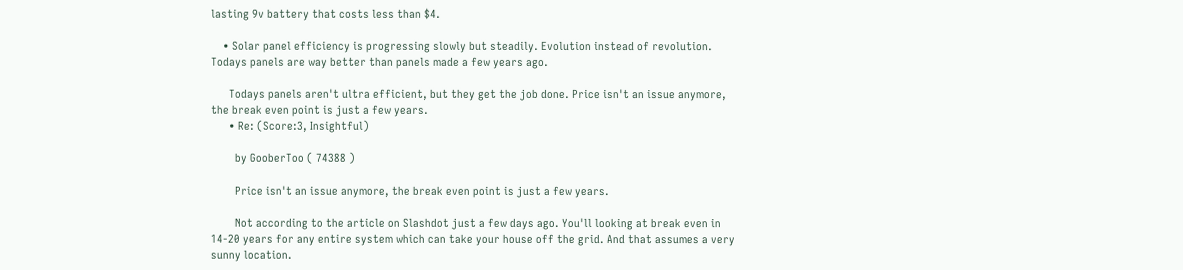lasting 9v battery that costs less than $4.

    • Solar panel efficiency is progressing slowly but steadily. Evolution instead of revolution. Todays panels are way better than panels made a few years ago.

      Todays panels aren't ultra efficient, but they get the job done. Price isn't an issue anymore, the break even point is just a few years.
      • Re: (Score:3, Insightful)

        by GooberToo ( 74388 )

        Price isn't an issue anymore, the break even point is just a few years.

        Not according to the article on Slashdot just a few days ago. You'll looking at break even in 14-20 years for any entire system which can take your house off the grid. And that assumes a very sunny location.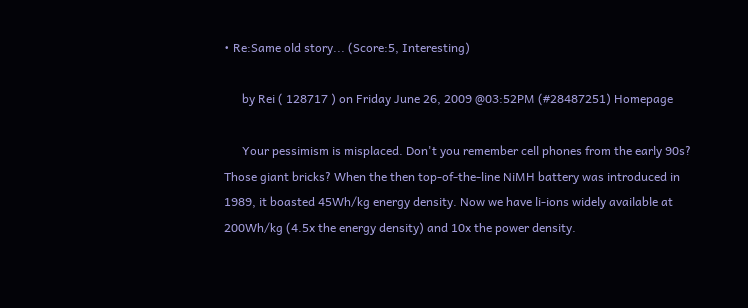• Re:Same old story... (Score:5, Interesting)

      by Rei ( 128717 ) on Friday June 26, 2009 @03:52PM (#28487251) Homepage

      Your pessimism is misplaced. Don't you remember cell phones from the early 90s? Those giant bricks? When the then top-of-the-line NiMH battery was introduced in 1989, it boasted 45Wh/kg energy density. Now we have li-ions widely available at 200Wh/kg (4.5x the energy density) and 10x the power density.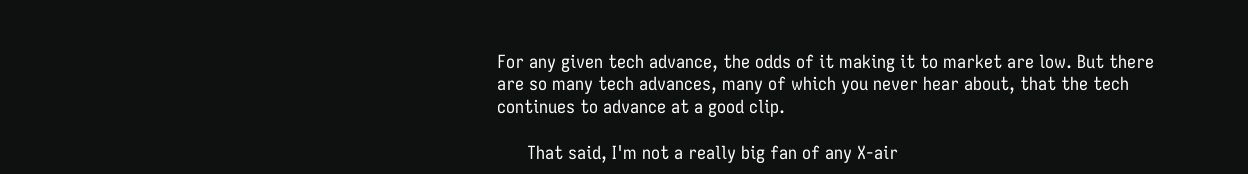For any given tech advance, the odds of it making it to market are low. But there are so many tech advances, many of which you never hear about, that the tech continues to advance at a good clip.

      That said, I'm not a really big fan of any X-air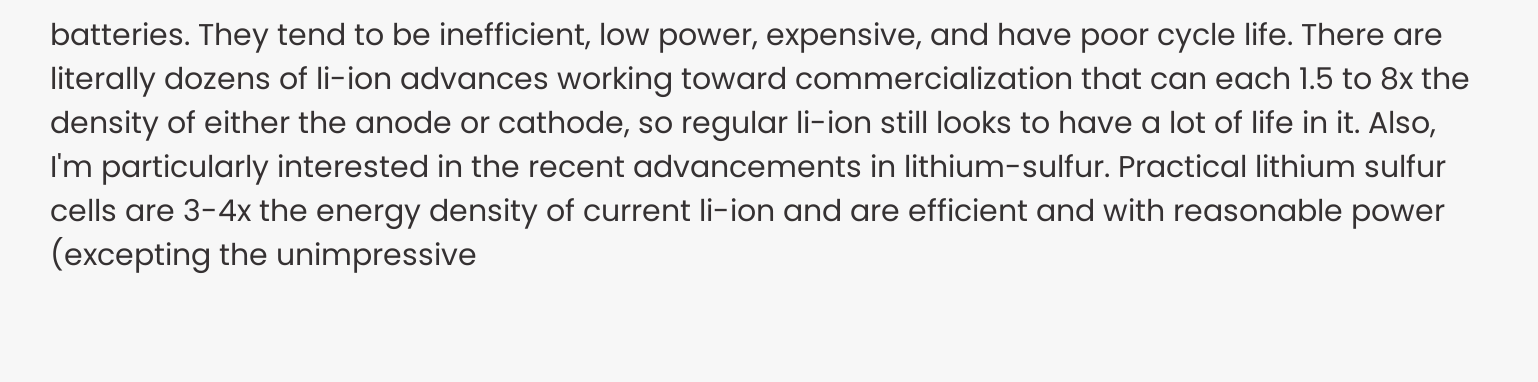batteries. They tend to be inefficient, low power, expensive, and have poor cycle life. There are literally dozens of li-ion advances working toward commercialization that can each 1.5 to 8x the density of either the anode or cathode, so regular li-ion still looks to have a lot of life in it. Also, I'm particularly interested in the recent advancements in lithium-sulfur. Practical lithium sulfur cells are 3-4x the energy density of current li-ion and are efficient and with reasonable power (excepting the unimpressive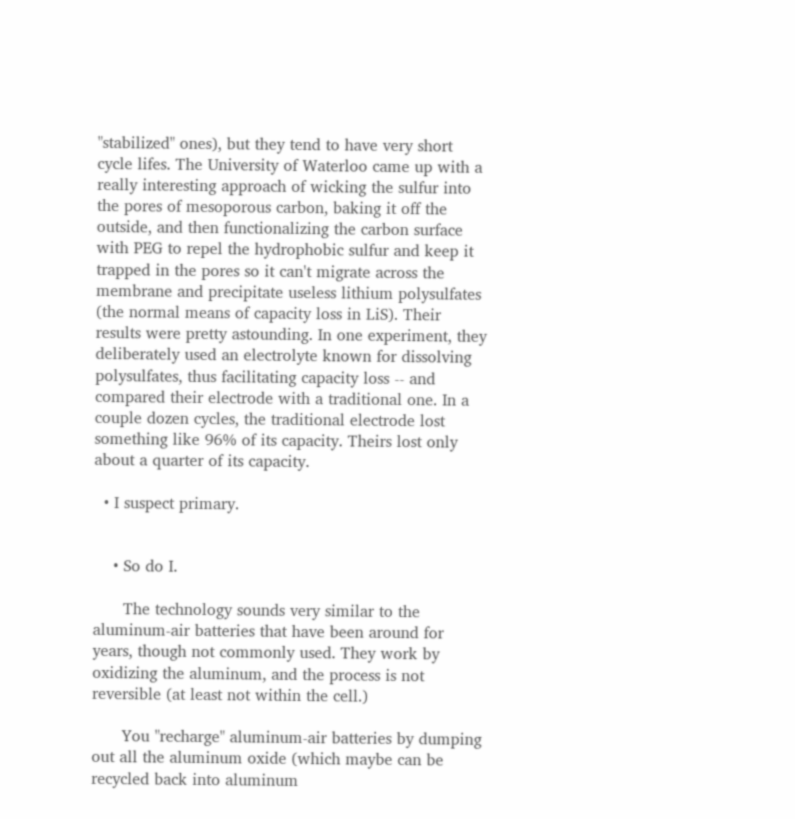"stabilized" ones), but they tend to have very short cycle lifes. The University of Waterloo came up with a really interesting approach of wicking the sulfur into the pores of mesoporous carbon, baking it off the outside, and then functionalizing the carbon surface with PEG to repel the hydrophobic sulfur and keep it trapped in the pores so it can't migrate across the membrane and precipitate useless lithium polysulfates (the normal means of capacity loss in LiS). Their results were pretty astounding. In one experiment, they deliberately used an electrolyte known for dissolving polysulfates, thus facilitating capacity loss -- and compared their electrode with a traditional one. In a couple dozen cycles, the traditional electrode lost something like 96% of its capacity. Theirs lost only about a quarter of its capacity.

  • I suspect primary.


    • So do I.

      The technology sounds very similar to the aluminum-air batteries that have been around for years, though not commonly used. They work by oxidizing the aluminum, and the process is not reversible (at least not within the cell.)

      You "recharge" aluminum-air batteries by dumping out all the aluminum oxide (which maybe can be recycled back into aluminum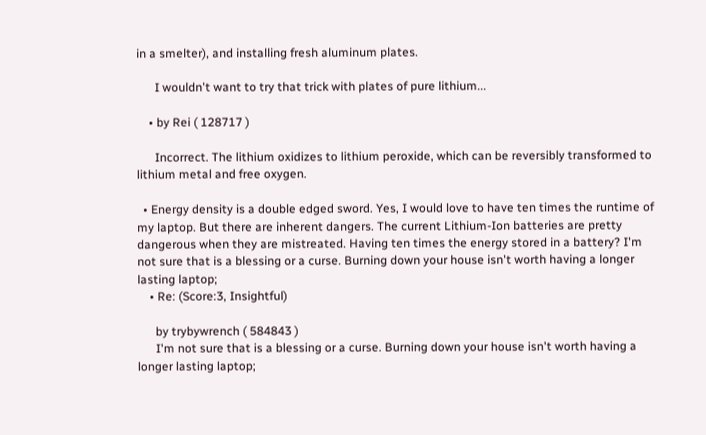in a smelter), and installing fresh aluminum plates.

      I wouldn't want to try that trick with plates of pure lithium...

    • by Rei ( 128717 )

      Incorrect. The lithium oxidizes to lithium peroxide, which can be reversibly transformed to lithium metal and free oxygen.

  • Energy density is a double edged sword. Yes, I would love to have ten times the runtime of my laptop. But there are inherent dangers. The current Lithium-Ion batteries are pretty dangerous when they are mistreated. Having ten times the energy stored in a battery? I'm not sure that is a blessing or a curse. Burning down your house isn't worth having a longer lasting laptop;
    • Re: (Score:3, Insightful)

      by trybywrench ( 584843 )
      I'm not sure that is a blessing or a curse. Burning down your house isn't worth having a longer lasting laptop;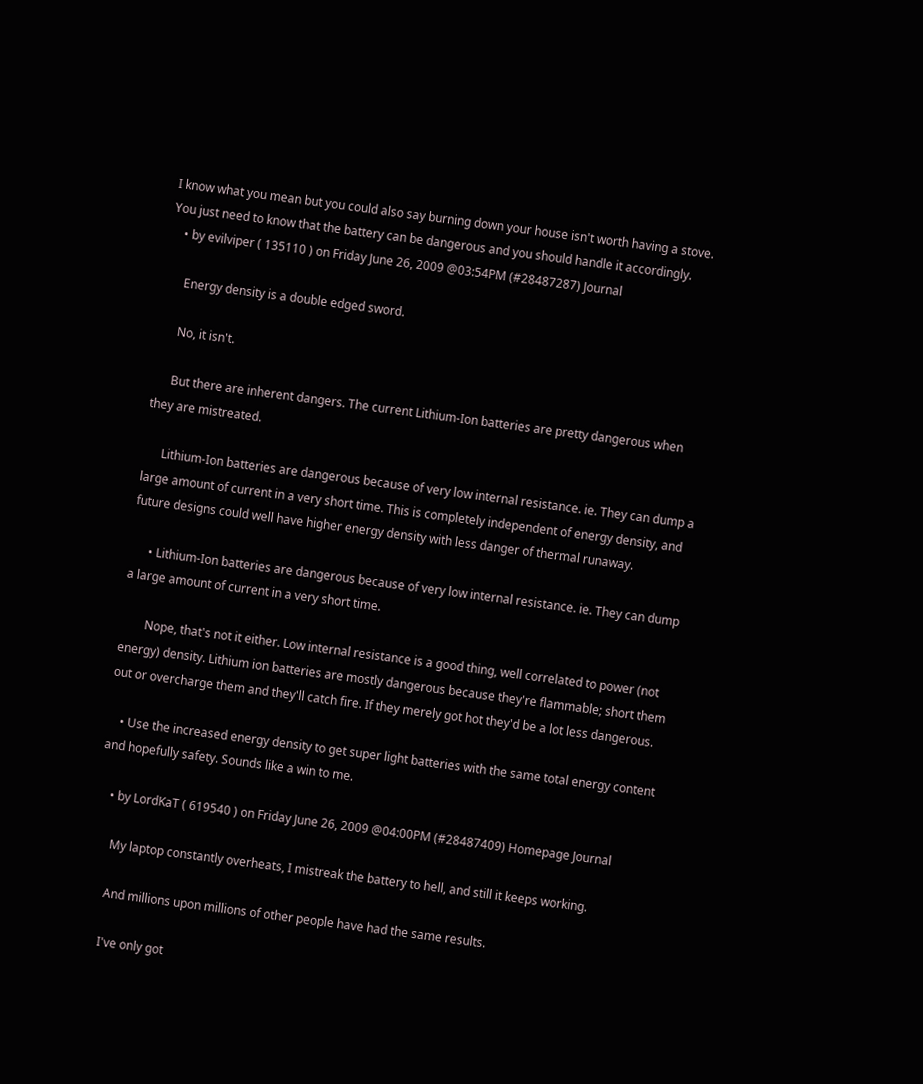I know what you mean but you could also say burning down your house isn't worth having a stove. You just need to know that the battery can be dangerous and you should handle it accordingly.
    • by evilviper ( 135110 ) on Friday June 26, 2009 @03:54PM (#28487287) Journal

      Energy density is a double edged sword.

      No, it isn't.

      But there are inherent dangers. The current Lithium-Ion batteries are pretty dangerous when they are mistreated.

      Lithium-Ion batteries are dangerous because of very low internal resistance. ie. They can dump a large amount of current in a very short time. This is completely independent of energy density, and future designs could well have higher energy density with less danger of thermal runaway.

      • Lithium-Ion batteries are dangerous because of very low internal resistance. ie. They can dump a large amount of current in a very short time.

        Nope, that's not it either. Low internal resistance is a good thing, well correlated to power (not energy) density. Lithium ion batteries are mostly dangerous because they're flammable; short them out or overcharge them and they'll catch fire. If they merely got hot they'd be a lot less dangerous.

    • Use the increased energy density to get super light batteries with the same total energy content and hopefully safety. Sounds like a win to me.

    • by LordKaT ( 619540 ) on Friday June 26, 2009 @04:00PM (#28487409) Homepage Journal

      My laptop constantly overheats, I mistreak the battery to hell, and still it keeps working.

      And millions upon millions of other people have had the same results.

      I've only got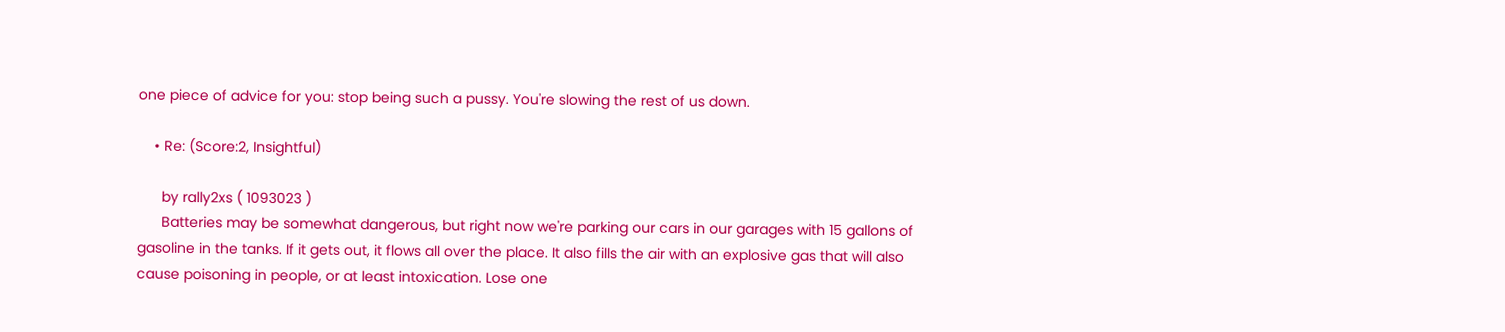one piece of advice for you: stop being such a pussy. You're slowing the rest of us down.

    • Re: (Score:2, Insightful)

      by rally2xs ( 1093023 )
      Batteries may be somewhat dangerous, but right now we're parking our cars in our garages with 15 gallons of gasoline in the tanks. If it gets out, it flows all over the place. It also fills the air with an explosive gas that will also cause poisoning in people, or at least intoxication. Lose one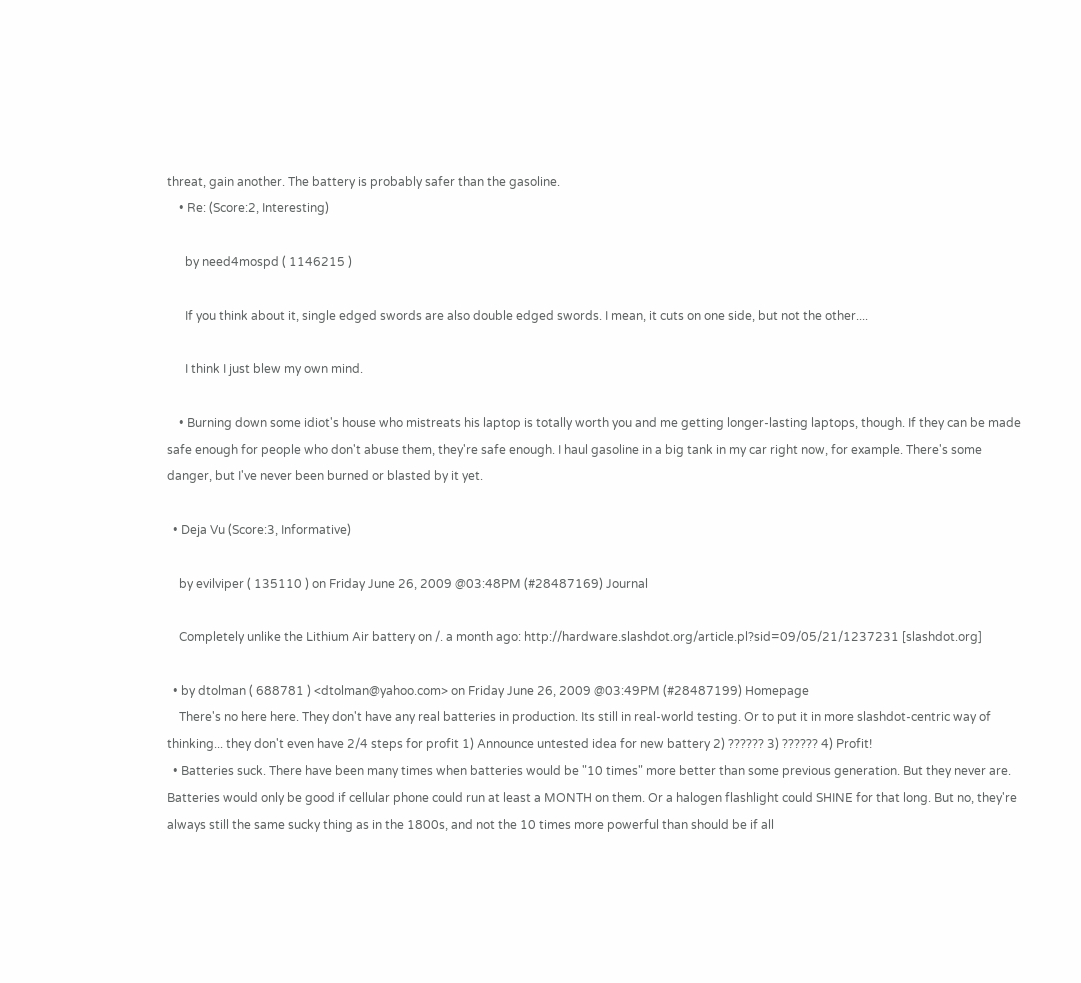threat, gain another. The battery is probably safer than the gasoline.
    • Re: (Score:2, Interesting)

      by need4mospd ( 1146215 )

      If you think about it, single edged swords are also double edged swords. I mean, it cuts on one side, but not the other....

      I think I just blew my own mind.

    • Burning down some idiot's house who mistreats his laptop is totally worth you and me getting longer-lasting laptops, though. If they can be made safe enough for people who don't abuse them, they're safe enough. I haul gasoline in a big tank in my car right now, for example. There's some danger, but I've never been burned or blasted by it yet.

  • Deja Vu (Score:3, Informative)

    by evilviper ( 135110 ) on Friday June 26, 2009 @03:48PM (#28487169) Journal

    Completely unlike the Lithium Air battery on /. a month ago: http://hardware.slashdot.org/article.pl?sid=09/05/21/1237231 [slashdot.org]

  • by dtolman ( 688781 ) <dtolman@yahoo.com> on Friday June 26, 2009 @03:49PM (#28487199) Homepage
    There's no here here. They don't have any real batteries in production. Its still in real-world testing. Or to put it in more slashdot-centric way of thinking... they don't even have 2/4 steps for profit 1) Announce untested idea for new battery 2) ?????? 3) ?????? 4) Profit!
  • Batteries suck. There have been many times when batteries would be "10 times" more better than some previous generation. But they never are. Batteries would only be good if cellular phone could run at least a MONTH on them. Or a halogen flashlight could SHINE for that long. But no, they're always still the same sucky thing as in the 1800s, and not the 10 times more powerful than should be if all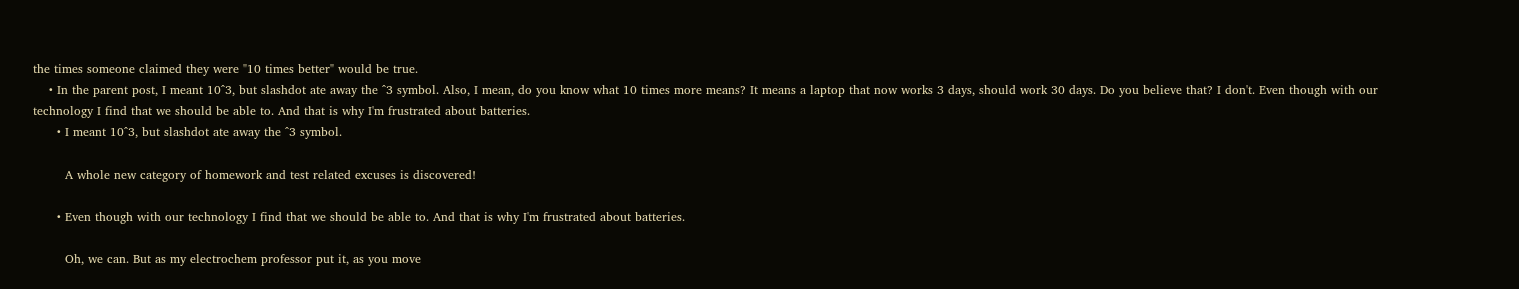the times someone claimed they were "10 times better" would be true.
    • In the parent post, I meant 10^3, but slashdot ate away the ^3 symbol. Also, I mean, do you know what 10 times more means? It means a laptop that now works 3 days, should work 30 days. Do you believe that? I don't. Even though with our technology I find that we should be able to. And that is why I'm frustrated about batteries.
      • I meant 10^3, but slashdot ate away the ^3 symbol.

        A whole new category of homework and test related excuses is discovered!

      • Even though with our technology I find that we should be able to. And that is why I'm frustrated about batteries.

        Oh, we can. But as my electrochem professor put it, as you move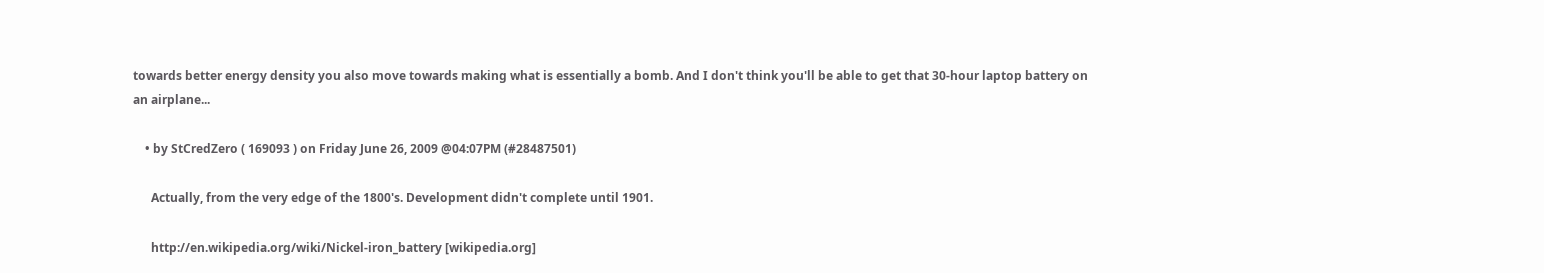towards better energy density you also move towards making what is essentially a bomb. And I don't think you'll be able to get that 30-hour laptop battery on an airplane...

    • by StCredZero ( 169093 ) on Friday June 26, 2009 @04:07PM (#28487501)

      Actually, from the very edge of the 1800's. Development didn't complete until 1901.

      http://en.wikipedia.org/wiki/Nickel-iron_battery [wikipedia.org]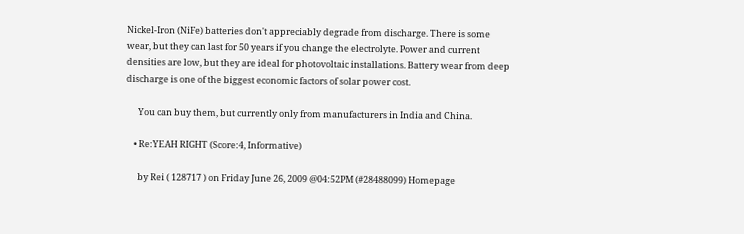Nickel-Iron (NiFe) batteries don't appreciably degrade from discharge. There is some wear, but they can last for 50 years if you change the electrolyte. Power and current densities are low, but they are ideal for photovoltaic installations. Battery wear from deep discharge is one of the biggest economic factors of solar power cost.

      You can buy them, but currently only from manufacturers in India and China.

    • Re:YEAH RIGHT (Score:4, Informative)

      by Rei ( 128717 ) on Friday June 26, 2009 @04:52PM (#28488099) Homepage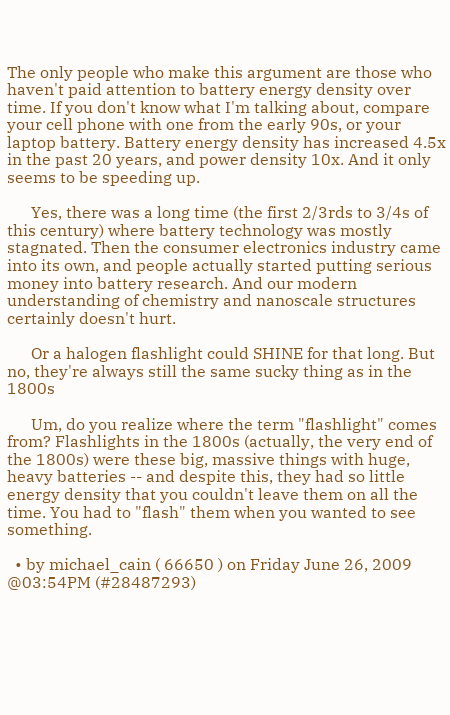The only people who make this argument are those who haven't paid attention to battery energy density over time. If you don't know what I'm talking about, compare your cell phone with one from the early 90s, or your laptop battery. Battery energy density has increased 4.5x in the past 20 years, and power density 10x. And it only seems to be speeding up.

      Yes, there was a long time (the first 2/3rds to 3/4s of this century) where battery technology was mostly stagnated. Then the consumer electronics industry came into its own, and people actually started putting serious money into battery research. And our modern understanding of chemistry and nanoscale structures certainly doesn't hurt.

      Or a halogen flashlight could SHINE for that long. But no, they're always still the same sucky thing as in the 1800s

      Um, do you realize where the term "flashlight" comes from? Flashlights in the 1800s (actually, the very end of the 1800s) were these big, massive things with huge, heavy batteries -- and despite this, they had so little energy density that you couldn't leave them on all the time. You had to "flash" them when you wanted to see something.

  • by michael_cain ( 66650 ) on Friday June 26, 2009 @03:54PM (#28487293)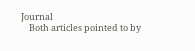Journal
    Both articles pointed to by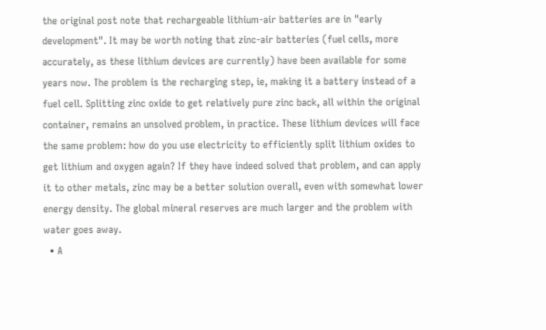the original post note that rechargeable lithium-air batteries are in "early development". It may be worth noting that zinc-air batteries (fuel cells, more accurately, as these lithium devices are currently) have been available for some years now. The problem is the recharging step, ie, making it a battery instead of a fuel cell. Splitting zinc oxide to get relatively pure zinc back, all within the original container, remains an unsolved problem, in practice. These lithium devices will face the same problem: how do you use electricity to efficiently split lithium oxides to get lithium and oxygen again? If they have indeed solved that problem, and can apply it to other metals, zinc may be a better solution overall, even with somewhat lower energy density. The global mineral reserves are much larger and the problem with water goes away.
  • A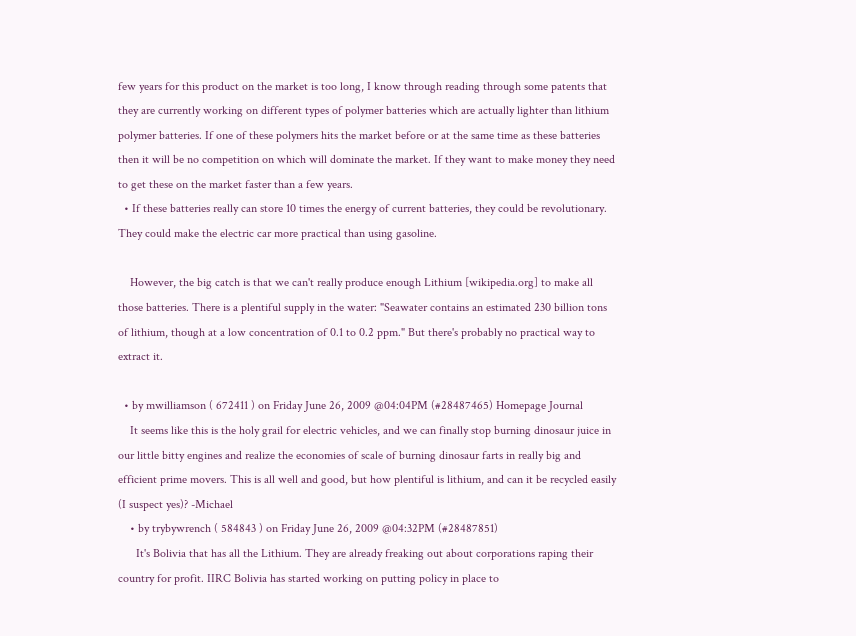few years for this product on the market is too long, I know through reading through some patents that they are currently working on different types of polymer batteries which are actually lighter than lithium polymer batteries. If one of these polymers hits the market before or at the same time as these batteries then it will be no competition on which will dominate the market. If they want to make money they need to get these on the market faster than a few years.
  • If these batteries really can store 10 times the energy of current batteries, they could be revolutionary. They could make the electric car more practical than using gasoline.

    However, the big catch is that we can't really produce enough Lithium [wikipedia.org] to make all those batteries. There is a plentiful supply in the water: "Seawater contains an estimated 230 billion tons of lithium, though at a low concentration of 0.1 to 0.2 ppm." But there's probably no practical way to extract it.

  • by mwilliamson ( 672411 ) on Friday June 26, 2009 @04:04PM (#28487465) Homepage Journal
    It seems like this is the holy grail for electric vehicles, and we can finally stop burning dinosaur juice in our little bitty engines and realize the economies of scale of burning dinosaur farts in really big and efficient prime movers. This is all well and good, but how plentiful is lithium, and can it be recycled easily (I suspect yes)? -Michael
    • by trybywrench ( 584843 ) on Friday June 26, 2009 @04:32PM (#28487851)
      It's Bolivia that has all the Lithium. They are already freaking out about corporations raping their country for profit. IIRC Bolivia has started working on putting policy in place to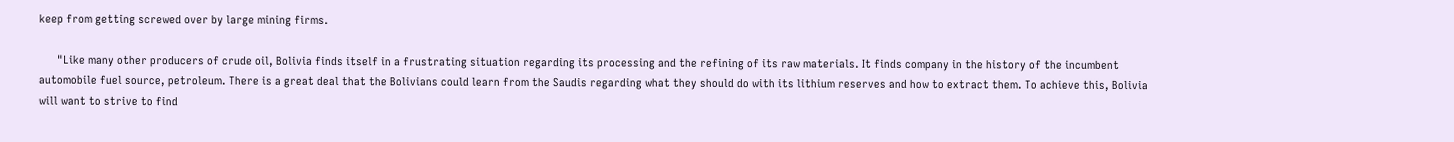keep from getting screwed over by large mining firms.

      "Like many other producers of crude oil, Bolivia finds itself in a frustrating situation regarding its processing and the refining of its raw materials. It finds company in the history of the incumbent automobile fuel source, petroleum. There is a great deal that the Bolivians could learn from the Saudis regarding what they should do with its lithium reserves and how to extract them. To achieve this, Bolivia will want to strive to find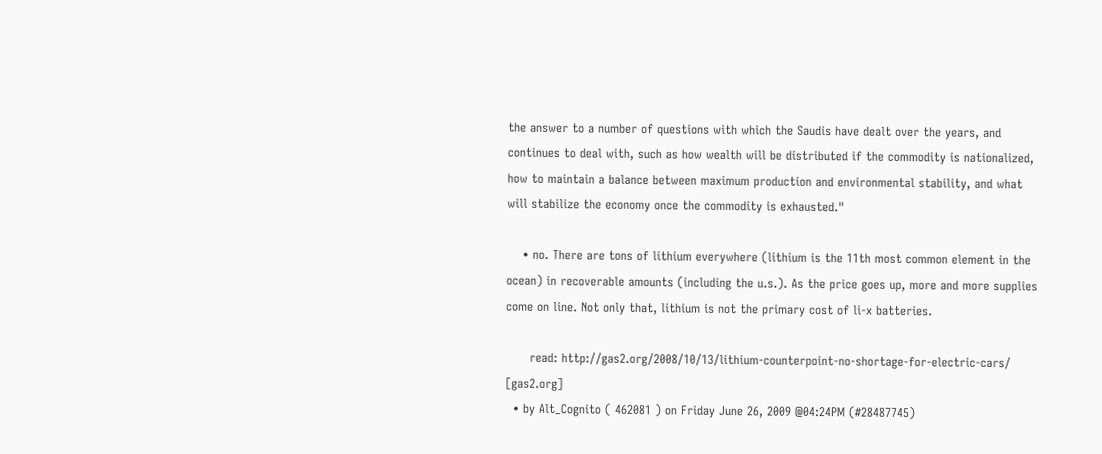the answer to a number of questions with which the Saudis have dealt over the years, and continues to deal with, such as how wealth will be distributed if the commodity is nationalized, how to maintain a balance between maximum production and environmental stability, and what will stabilize the economy once the commodity is exhausted."

    • no. There are tons of lithium everywhere (lithium is the 11th most common element in the ocean) in recoverable amounts (including the u.s.). As the price goes up, more and more supplies come on line. Not only that, lithium is not the primary cost of li-x batteries.

      read: http://gas2.org/2008/10/13/lithium-counterpoint-no-shortage-for-electric-cars/ [gas2.org]
  • by Alt_Cognito ( 462081 ) on Friday June 26, 2009 @04:24PM (#28487745)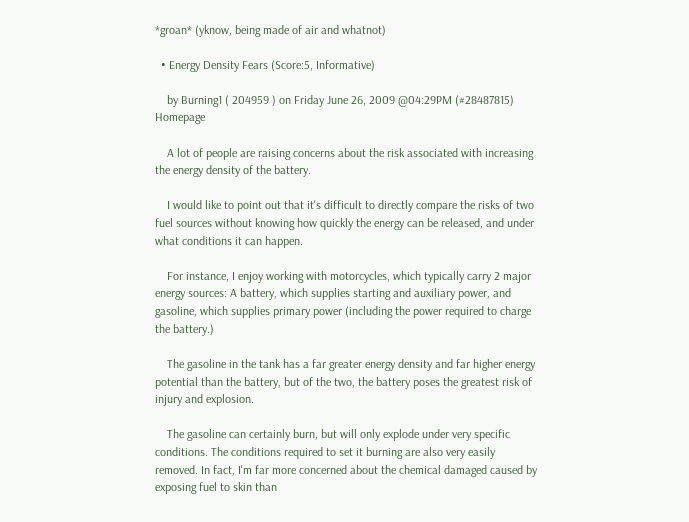*groan* (yknow, being made of air and whatnot)

  • Energy Density Fears (Score:5, Informative)

    by Burning1 ( 204959 ) on Friday June 26, 2009 @04:29PM (#28487815) Homepage

    A lot of people are raising concerns about the risk associated with increasing the energy density of the battery.

    I would like to point out that it's difficult to directly compare the risks of two fuel sources without knowing how quickly the energy can be released, and under what conditions it can happen.

    For instance, I enjoy working with motorcycles, which typically carry 2 major energy sources: A battery, which supplies starting and auxiliary power, and gasoline, which supplies primary power (including the power required to charge the battery.)

    The gasoline in the tank has a far greater energy density and far higher energy potential than the battery, but of the two, the battery poses the greatest risk of injury and explosion.

    The gasoline can certainly burn, but will only explode under very specific conditions. The conditions required to set it burning are also very easily removed. In fact, I'm far more concerned about the chemical damaged caused by exposing fuel to skin than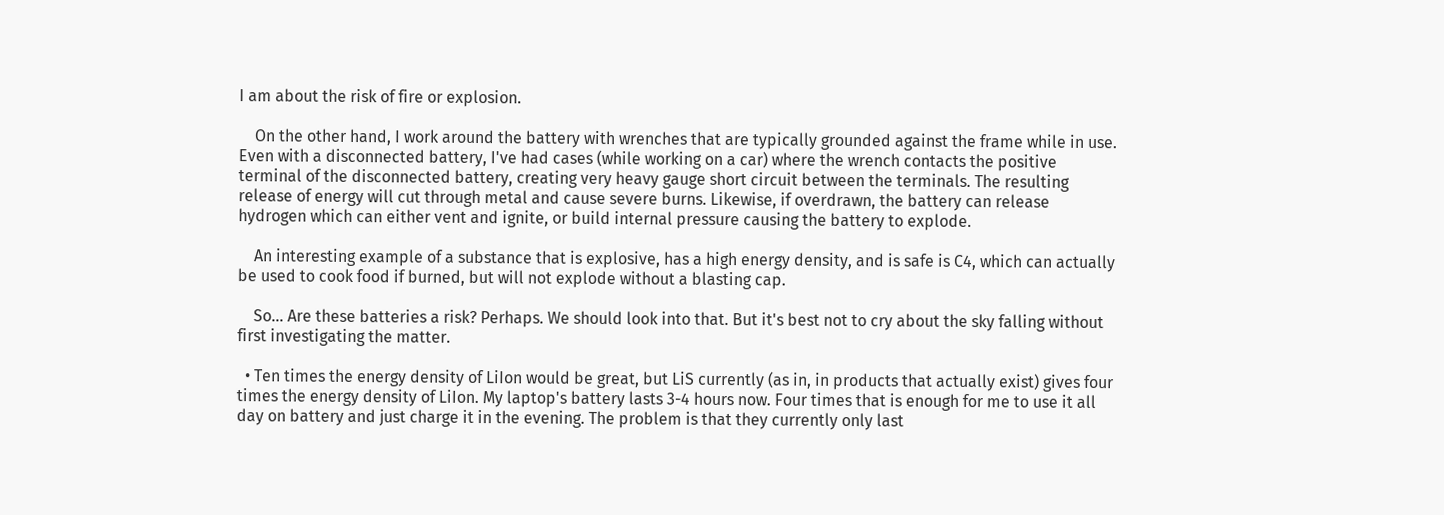I am about the risk of fire or explosion.

    On the other hand, I work around the battery with wrenches that are typically grounded against the frame while in use. Even with a disconnected battery, I've had cases (while working on a car) where the wrench contacts the positive terminal of the disconnected battery, creating very heavy gauge short circuit between the terminals. The resulting release of energy will cut through metal and cause severe burns. Likewise, if overdrawn, the battery can release hydrogen which can either vent and ignite, or build internal pressure causing the battery to explode.

    An interesting example of a substance that is explosive, has a high energy density, and is safe is C4, which can actually be used to cook food if burned, but will not explode without a blasting cap.

    So... Are these batteries a risk? Perhaps. We should look into that. But it's best not to cry about the sky falling without first investigating the matter.

  • Ten times the energy density of LiIon would be great, but LiS currently (as in, in products that actually exist) gives four times the energy density of LiIon. My laptop's battery lasts 3-4 hours now. Four times that is enough for me to use it all day on battery and just charge it in the evening. The problem is that they currently only last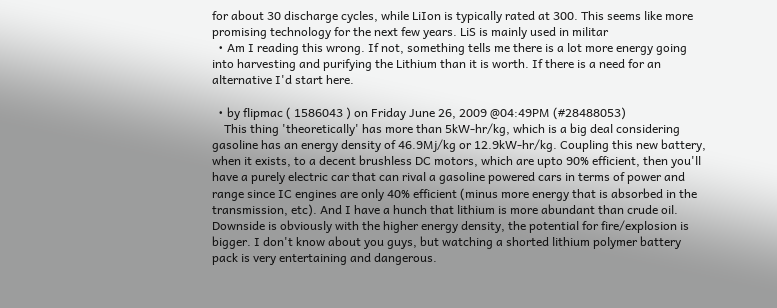for about 30 discharge cycles, while LiIon is typically rated at 300. This seems like more promising technology for the next few years. LiS is mainly used in militar
  • Am I reading this wrong. If not, something tells me there is a lot more energy going into harvesting and purifying the Lithium than it is worth. If there is a need for an alternative I'd start here.

  • by flipmac ( 1586043 ) on Friday June 26, 2009 @04:49PM (#28488053)
    This thing 'theoretically' has more than 5kW-hr/kg, which is a big deal considering gasoline has an energy density of 46.9Mj/kg or 12.9kW-hr/kg. Coupling this new battery, when it exists, to a decent brushless DC motors, which are upto 90% efficient, then you'll have a purely electric car that can rival a gasoline powered cars in terms of power and range since IC engines are only 40% efficient (minus more energy that is absorbed in the transmission, etc). And I have a hunch that lithium is more abundant than crude oil. Downside is obviously with the higher energy density, the potential for fire/explosion is bigger. I don't know about you guys, but watching a shorted lithium polymer battery pack is very entertaining and dangerous.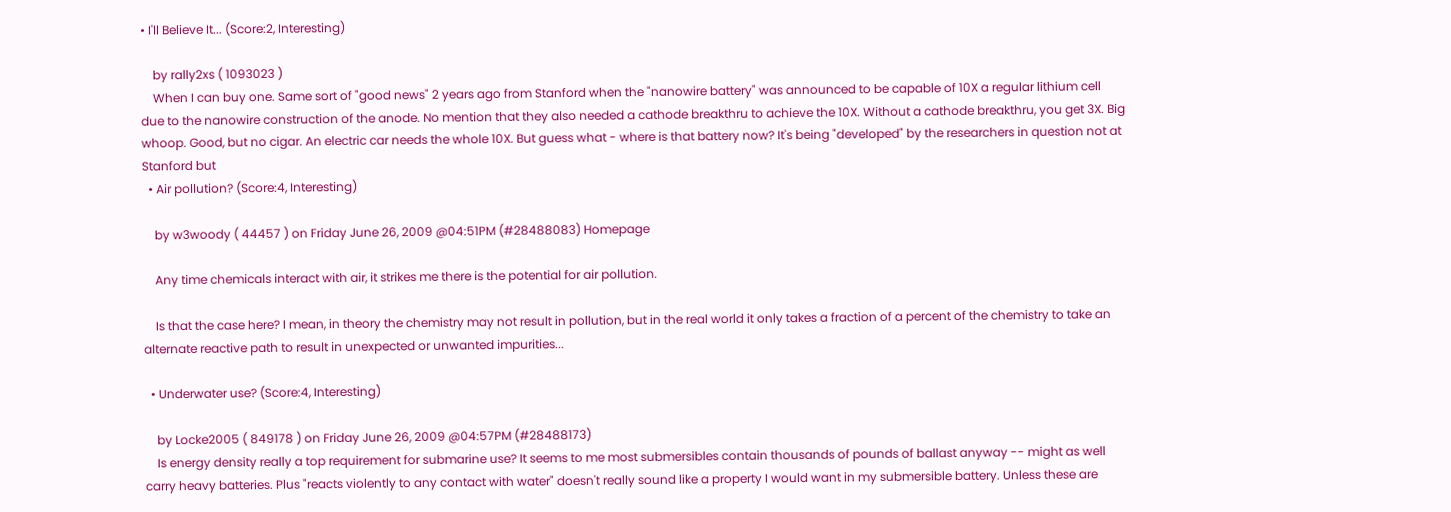• I'll Believe It... (Score:2, Interesting)

    by rally2xs ( 1093023 )
    When I can buy one. Same sort of "good news" 2 years ago from Stanford when the "nanowire battery" was announced to be capable of 10X a regular lithium cell due to the nanowire construction of the anode. No mention that they also needed a cathode breakthru to achieve the 10X. Without a cathode breakthru, you get 3X. Big whoop. Good, but no cigar. An electric car needs the whole 10X. But guess what - where is that battery now? It's being "developed" by the researchers in question not at Stanford but
  • Air pollution? (Score:4, Interesting)

    by w3woody ( 44457 ) on Friday June 26, 2009 @04:51PM (#28488083) Homepage

    Any time chemicals interact with air, it strikes me there is the potential for air pollution.

    Is that the case here? I mean, in theory the chemistry may not result in pollution, but in the real world it only takes a fraction of a percent of the chemistry to take an alternate reactive path to result in unexpected or unwanted impurities...

  • Underwater use? (Score:4, Interesting)

    by Locke2005 ( 849178 ) on Friday June 26, 2009 @04:57PM (#28488173)
    Is energy density really a top requirement for submarine use? It seems to me most submersibles contain thousands of pounds of ballast anyway -- might as well carry heavy batteries. Plus "reacts violently to any contact with water" doesn't really sound like a property I would want in my submersible battery. Unless these are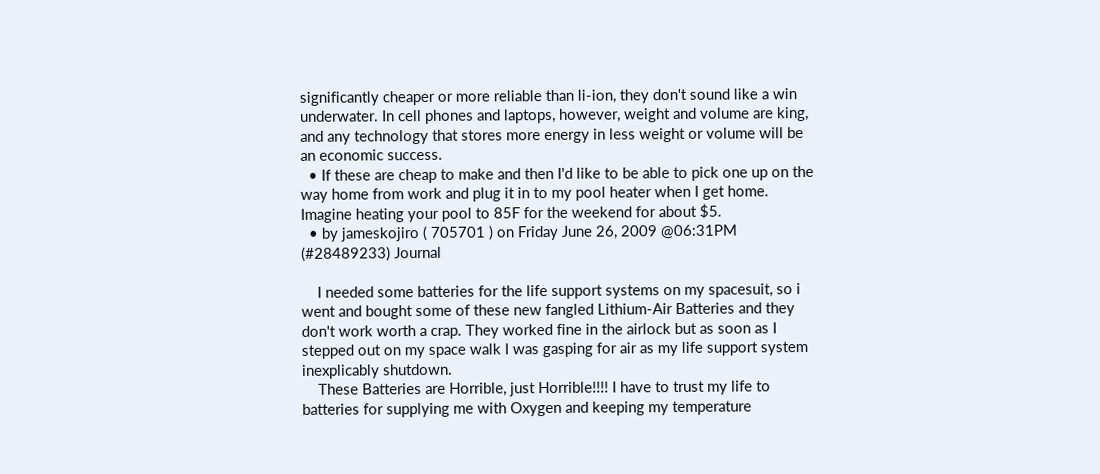significantly cheaper or more reliable than li-ion, they don't sound like a win underwater. In cell phones and laptops, however, weight and volume are king, and any technology that stores more energy in less weight or volume will be an economic success.
  • If these are cheap to make and then I'd like to be able to pick one up on the way home from work and plug it in to my pool heater when I get home. Imagine heating your pool to 85F for the weekend for about $5.
  • by jameskojiro ( 705701 ) on Friday June 26, 2009 @06:31PM (#28489233) Journal

    I needed some batteries for the life support systems on my spacesuit, so i went and bought some of these new fangled Lithium-Air Batteries and they don't work worth a crap. They worked fine in the airlock but as soon as I stepped out on my space walk I was gasping for air as my life support system inexplicably shutdown.
    These Batteries are Horrible, just Horrible!!!! I have to trust my life to batteries for supplying me with Oxygen and keeping my temperature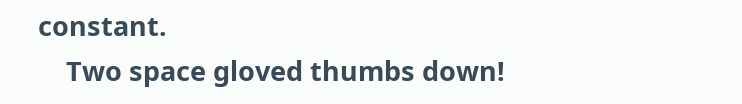constant.
    Two space gloved thumbs down!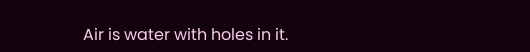Air is water with holes in it.